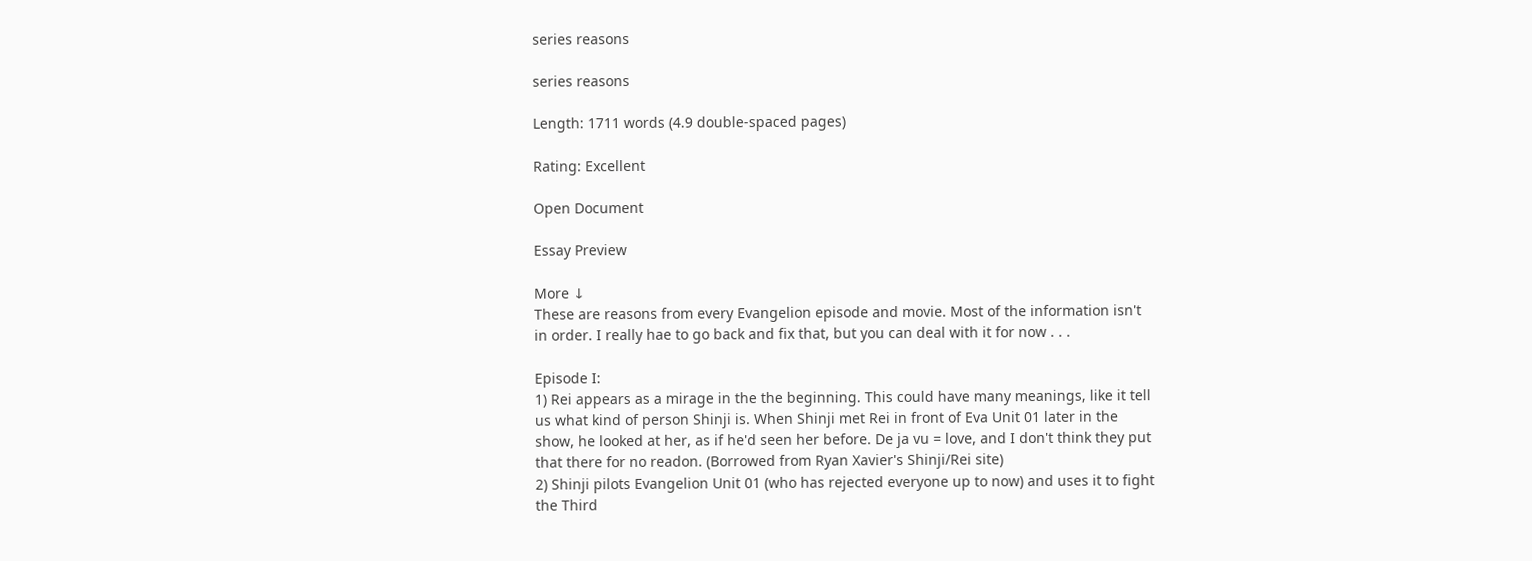series reasons

series reasons

Length: 1711 words (4.9 double-spaced pages)

Rating: Excellent

Open Document

Essay Preview

More ↓
These are reasons from every Evangelion episode and movie. Most of the information isn't in order. I really hae to go back and fix that, but you can deal with it for now . . .

Episode I:
1) Rei appears as a mirage in the the beginning. This could have many meanings, like it tell us what kind of person Shinji is. When Shinji met Rei in front of Eva Unit 01 later in the show, he looked at her, as if he'd seen her before. De ja vu = love, and I don't think they put that there for no readon. (Borrowed from Ryan Xavier's Shinji/Rei site)
2) Shinji pilots Evangelion Unit 01 (who has rejected everyone up to now) and uses it to fight the Third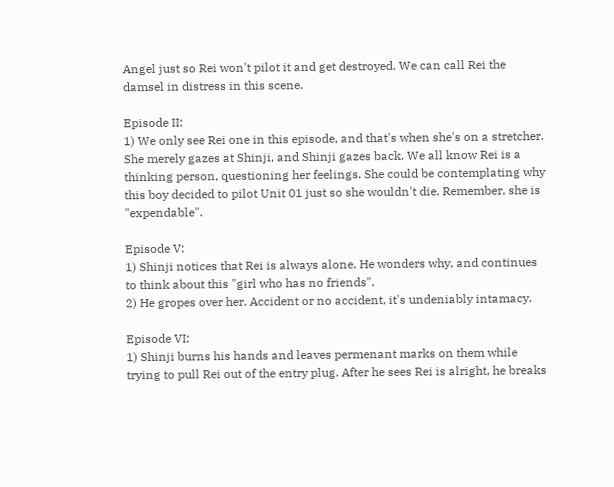Angel just so Rei won't pilot it and get destroyed. We can call Rei the damsel in distress in this scene.

Episode II:
1) We only see Rei one in this episode, and that's when she's on a stretcher. She merely gazes at Shinji, and Shinji gazes back. We all know Rei is a thinking person, questioning her feelings. She could be contemplating why this boy decided to pilot Unit 01 just so she wouldn't die. Remember, she is "expendable".

Episode V:
1) Shinji notices that Rei is always alone. He wonders why, and continues to think about this "girl who has no friends".
2) He gropes over her. Accident or no accident, it's undeniably intamacy.

Episode VI:
1) Shinji burns his hands and leaves permenant marks on them while trying to pull Rei out of the entry plug. After he sees Rei is alright, he breaks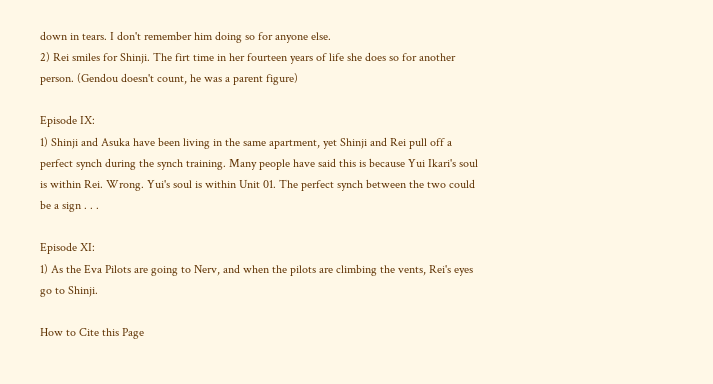down in tears. I don't remember him doing so for anyone else.
2) Rei smiles for Shinji. The firt time in her fourteen years of life she does so for another person. (Gendou doesn't count, he was a parent figure)

Episode IX:
1) Shinji and Asuka have been living in the same apartment, yet Shinji and Rei pull off a perfect synch during the synch training. Many people have said this is because Yui Ikari's soul is within Rei. Wrong. Yui's soul is within Unit 01. The perfect synch between the two could be a sign . . .

Episode XI:
1) As the Eva Pilots are going to Nerv, and when the pilots are climbing the vents, Rei's eyes go to Shinji.

How to Cite this Page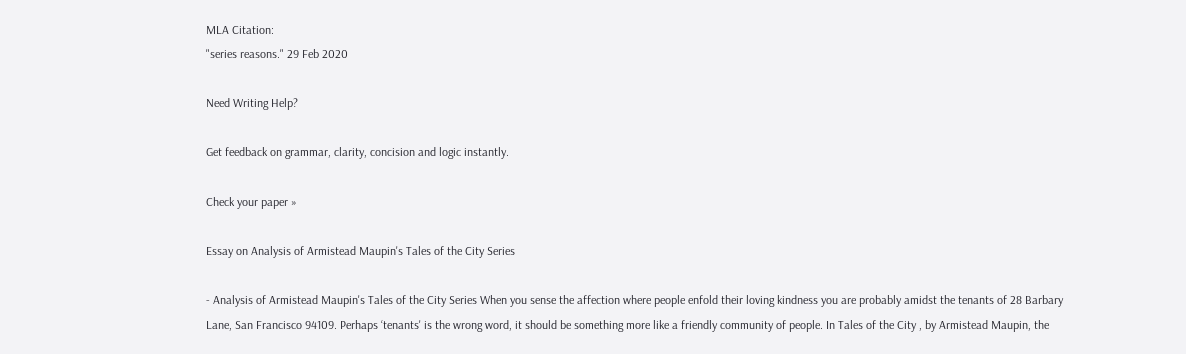MLA Citation:
"series reasons." 29 Feb 2020

Need Writing Help?

Get feedback on grammar, clarity, concision and logic instantly.

Check your paper »

Essay on Analysis of Armistead Maupin's Tales of the City Series

- Analysis of Armistead Maupin's Tales of the City Series When you sense the affection where people enfold their loving kindness you are probably amidst the tenants of 28 Barbary Lane, San Francisco 94109. Perhaps ‘tenants' is the wrong word, it should be something more like a friendly community of people. In Tales of the City , by Armistead Maupin, the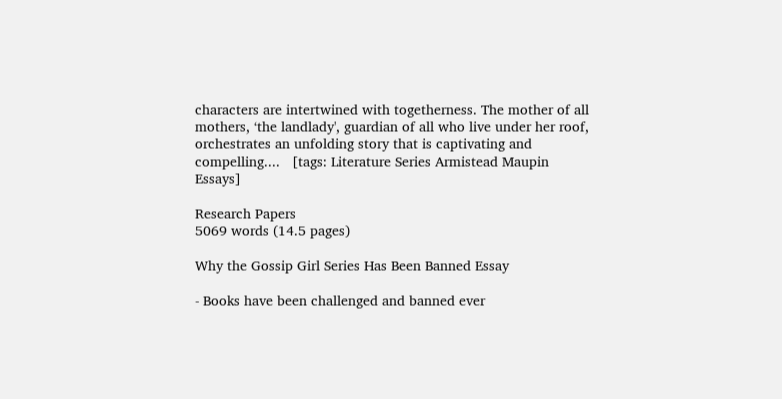characters are intertwined with togetherness. The mother of all mothers, ‘the landlady', guardian of all who live under her roof, orchestrates an unfolding story that is captivating and compelling....   [tags: Literature Series Armistead Maupin Essays]

Research Papers
5069 words (14.5 pages)

Why the Gossip Girl Series Has Been Banned Essay

- Books have been challenged and banned ever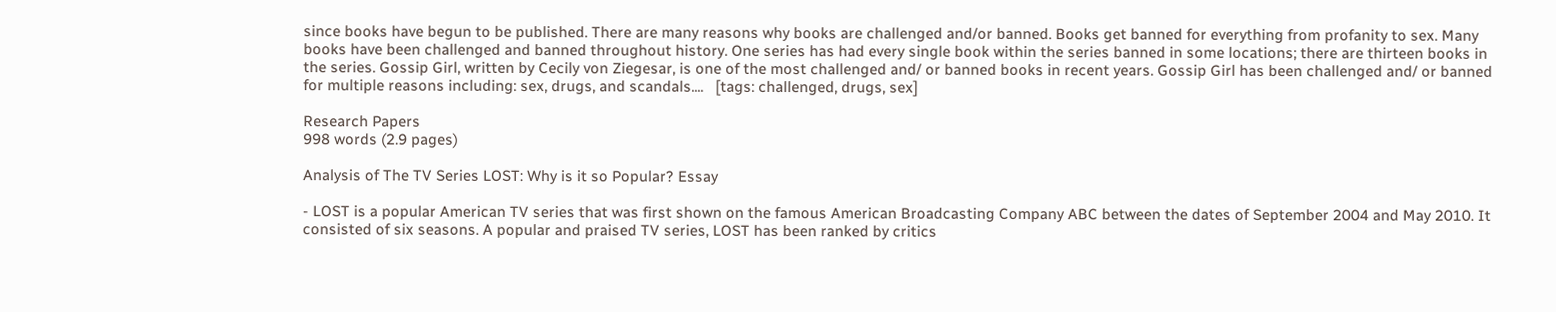since books have begun to be published. There are many reasons why books are challenged and/or banned. Books get banned for everything from profanity to sex. Many books have been challenged and banned throughout history. One series has had every single book within the series banned in some locations; there are thirteen books in the series. Gossip Girl, written by Cecily von Ziegesar, is one of the most challenged and/ or banned books in recent years. Gossip Girl has been challenged and/ or banned for multiple reasons including: sex, drugs, and scandals....   [tags: challenged, drugs, sex]

Research Papers
998 words (2.9 pages)

Analysis of The TV Series LOST: Why is it so Popular? Essay

- LOST is a popular American TV series that was first shown on the famous American Broadcasting Company ABC between the dates of September 2004 and May 2010. It consisted of six seasons. A popular and praised TV series, LOST has been ranked by critics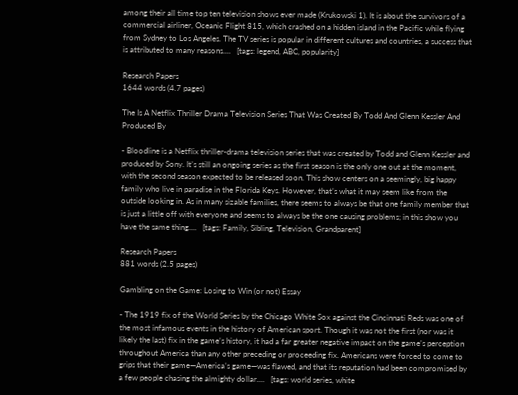among their all time top ten television shows ever made (Krukowski 1). It is about the survivors of a commercial airliner, Oceanic Flight 815, which crashed on a hidden island in the Pacific while flying from Sydney to Los Angeles. The TV series is popular in different cultures and countries, a success that is attributed to many reasons....   [tags: legend, ABC, popularity]

Research Papers
1644 words (4.7 pages)

The Is A Netflix Thriller Drama Television Series That Was Created By Todd And Glenn Kessler And Produced By

- Bloodline is a Netflix thriller-drama television series that was created by Todd and Glenn Kessler and produced by Sony. It’s still an ongoing series as the first season is the only one out at the moment, with the second season expected to be released soon. This show centers on a seemingly, big happy family who live in paradise in the Florida Keys. However, that’s what it may seem like from the outside looking in. As in many sizable families, there seems to always be that one family member that is just a little off with everyone and seems to always be the one causing problems; in this show you have the same thing....   [tags: Family, Sibling, Television, Grandparent]

Research Papers
881 words (2.5 pages)

Gambling on the Game: Losing to Win (or not) Essay

- The 1919 fix of the World Series by the Chicago White Sox against the Cincinnati Reds was one of the most infamous events in the history of American sport. Though it was not the first (nor was it likely the last) fix in the game’s history, it had a far greater negative impact on the game’s perception throughout America than any other preceding or proceeding fix. Americans were forced to come to grips that their game—America’s game—was flawed, and that its reputation had been compromised by a few people chasing the almighty dollar....   [tags: world series, white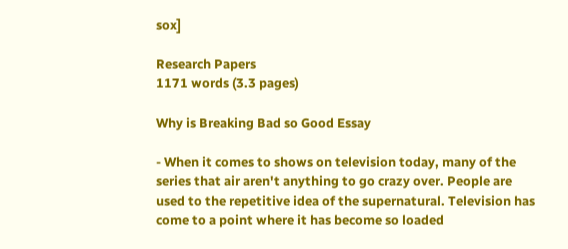sox]

Research Papers
1171 words (3.3 pages)

Why is Breaking Bad so Good Essay

- When it comes to shows on television today, many of the series that air aren't anything to go crazy over. People are used to the repetitive idea of the supernatural. Television has come to a point where it has become so loaded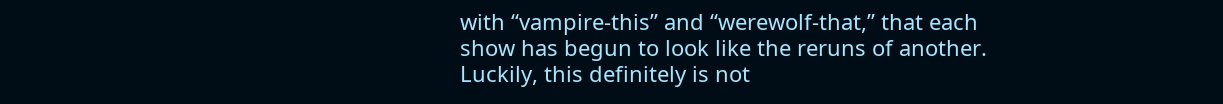with “vampire-this” and “werewolf-that,” that each show has begun to look like the reruns of another. Luckily, this definitely is not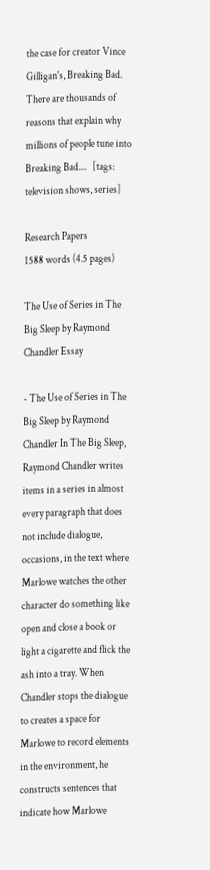the case for creator Vince Gilligan's, Breaking Bad. There are thousands of reasons that explain why millions of people tune into Breaking Bad....   [tags: television shows, series]

Research Papers
1588 words (4.5 pages)

The Use of Series in The Big Sleep by Raymond Chandler Essay

- The Use of Series in The Big Sleep by Raymond Chandler In The Big Sleep, Raymond Chandler writes items in a series in almost every paragraph that does not include dialogue, occasions, in the text where Marlowe watches the other character do something like open and close a book or light a cigarette and flick the ash into a tray. When Chandler stops the dialogue to creates a space for Marlowe to record elements in the environment, he constructs sentences that indicate how Marlowe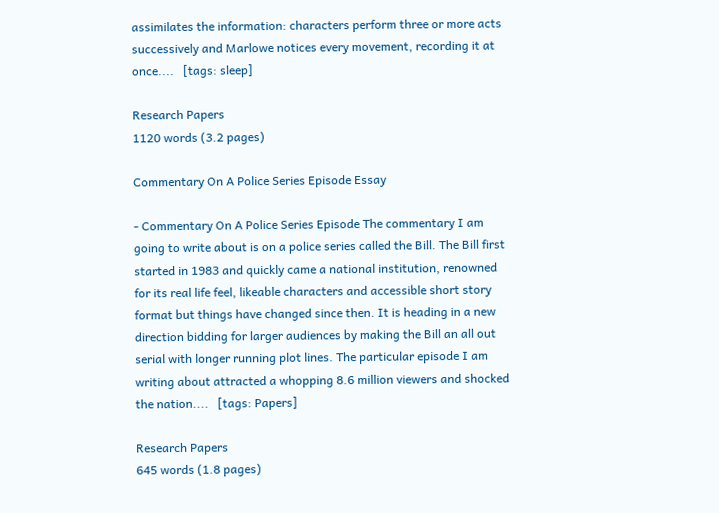assimilates the information: characters perform three or more acts successively and Marlowe notices every movement, recording it at once....   [tags: sleep]

Research Papers
1120 words (3.2 pages)

Commentary On A Police Series Episode Essay

- Commentary On A Police Series Episode The commentary I am going to write about is on a police series called the Bill. The Bill first started in 1983 and quickly came a national institution, renowned for its real life feel, likeable characters and accessible short story format but things have changed since then. It is heading in a new direction bidding for larger audiences by making the Bill an all out serial with longer running plot lines. The particular episode I am writing about attracted a whopping 8.6 million viewers and shocked the nation....   [tags: Papers]

Research Papers
645 words (1.8 pages)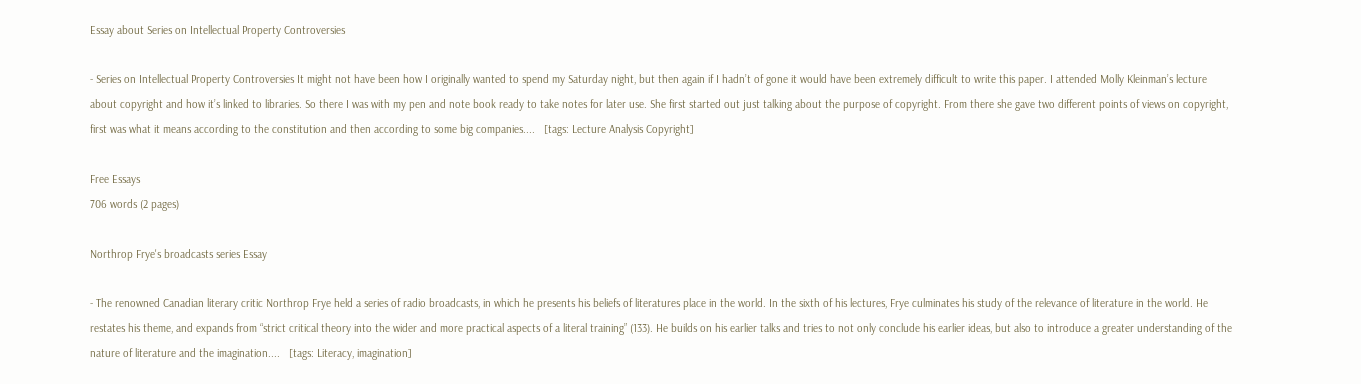Essay about Series on Intellectual Property Controversies

- Series on Intellectual Property Controversies It might not have been how I originally wanted to spend my Saturday night, but then again if I hadn’t of gone it would have been extremely difficult to write this paper. I attended Molly Kleinman’s lecture about copyright and how it’s linked to libraries. So there I was with my pen and note book ready to take notes for later use. She first started out just talking about the purpose of copyright. From there she gave two different points of views on copyright, first was what it means according to the constitution and then according to some big companies....   [tags: Lecture Analysis Copyright]

Free Essays
706 words (2 pages)

Northrop Frye's broadcasts series Essay

- The renowned Canadian literary critic Northrop Frye held a series of radio broadcasts, in which he presents his beliefs of literatures place in the world. In the sixth of his lectures, Frye culminates his study of the relevance of literature in the world. He restates his theme, and expands from “strict critical theory into the wider and more practical aspects of a literal training” (133). He builds on his earlier talks and tries to not only conclude his earlier ideas, but also to introduce a greater understanding of the nature of literature and the imagination....   [tags: Literacy, imagination]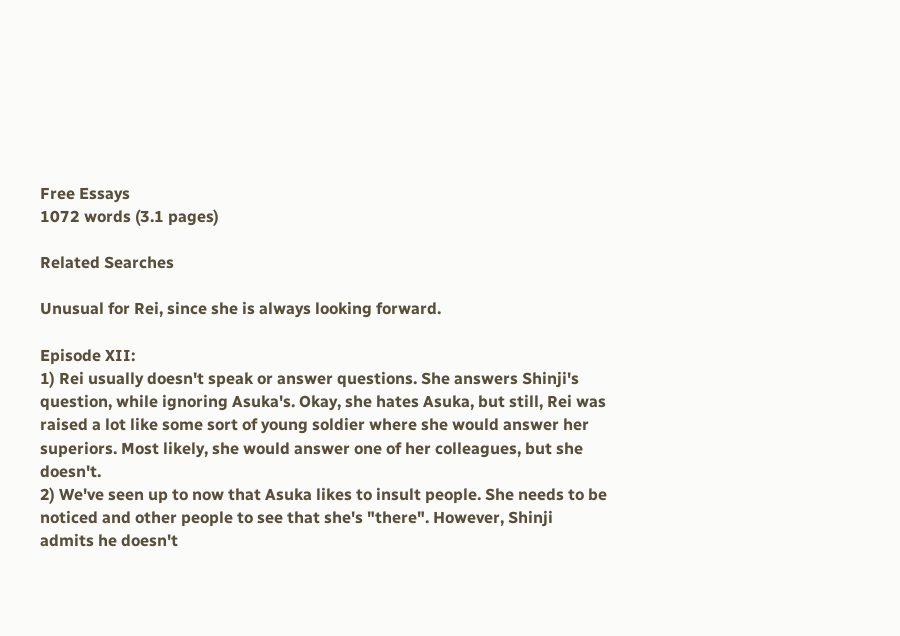Free Essays
1072 words (3.1 pages)

Related Searches

Unusual for Rei, since she is always looking forward.

Episode XII:
1) Rei usually doesn't speak or answer questions. She answers Shinji's question, while ignoring Asuka's. Okay, she hates Asuka, but still, Rei was raised a lot like some sort of young soldier where she would answer her superiors. Most likely, she would answer one of her colleagues, but she doesn't.
2) We've seen up to now that Asuka likes to insult people. She needs to be noticed and other people to see that she's "there". However, Shinji admits he doesn't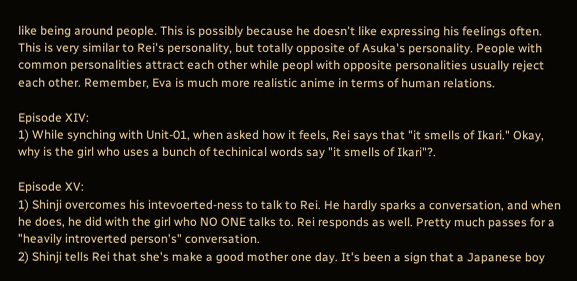like being around people. This is possibly because he doesn't like expressing his feelings often. This is very similar to Rei's personality, but totally opposite of Asuka's personality. People with common personalities attract each other while peopl with opposite personalities usually reject each other. Remember, Eva is much more realistic anime in terms of human relations.

Episode XIV:
1) While synching with Unit-01, when asked how it feels, Rei says that "it smells of Ikari." Okay, why is the girl who uses a bunch of techinical words say "it smells of Ikari"?.

Episode XV:
1) Shinji overcomes his intevoerted-ness to talk to Rei. He hardly sparks a conversation, and when he does, he did with the girl who NO ONE talks to. Rei responds as well. Pretty much passes for a "heavily introverted person's" conversation.
2) Shinji tells Rei that she's make a good mother one day. It's been a sign that a Japanese boy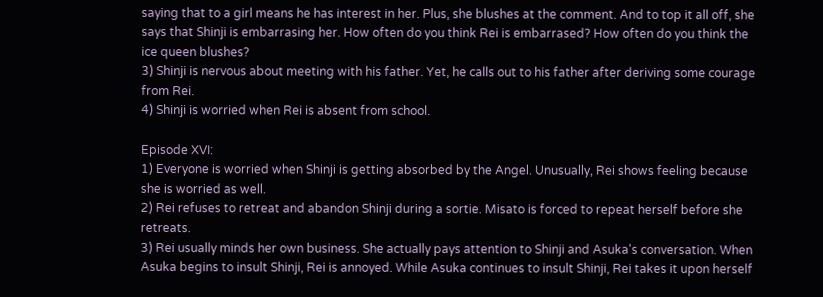saying that to a girl means he has interest in her. Plus, she blushes at the comment. And to top it all off, she says that Shinji is embarrasing her. How often do you think Rei is embarrased? How often do you think the ice queen blushes?
3) Shinji is nervous about meeting with his father. Yet, he calls out to his father after deriving some courage from Rei.
4) Shinji is worried when Rei is absent from school.

Episode XVI:
1) Everyone is worried when Shinji is getting absorbed by the Angel. Unusually, Rei shows feeling because she is worried as well.
2) Rei refuses to retreat and abandon Shinji during a sortie. Misato is forced to repeat herself before she retreats.
3) Rei usually minds her own business. She actually pays attention to Shinji and Asuka's conversation. When Asuka begins to insult Shinji, Rei is annoyed. While Asuka continues to insult Shinji, Rei takes it upon herself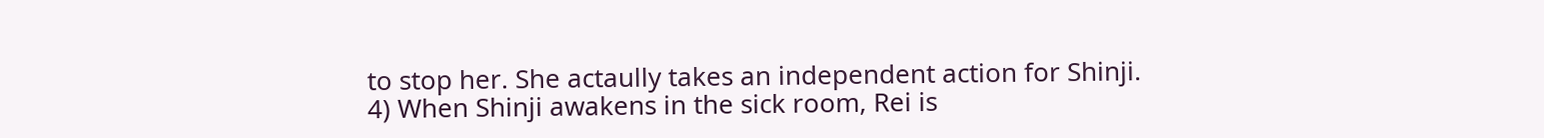to stop her. She actaully takes an independent action for Shinji.
4) When Shinji awakens in the sick room, Rei is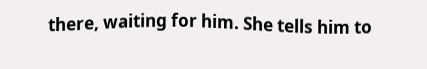there, waiting for him. She tells him to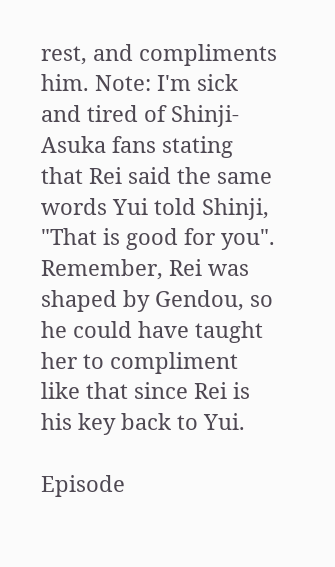rest, and compliments him. Note: I'm sick and tired of Shinji-Asuka fans stating that Rei said the same words Yui told Shinji, "That is good for you". Remember, Rei was shaped by Gendou, so he could have taught her to compliment like that since Rei is his key back to Yui.

Episode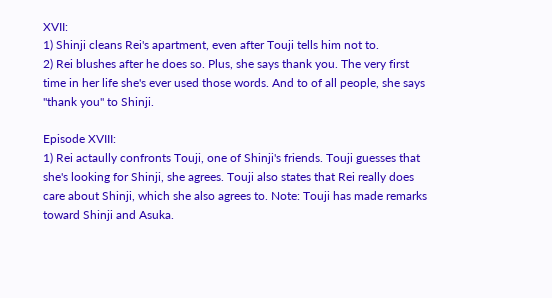XVII:
1) Shinji cleans Rei's apartment, even after Touji tells him not to.
2) Rei blushes after he does so. Plus, she says thank you. The very first time in her life she's ever used those words. And to of all people, she says "thank you" to Shinji.

Episode XVIII:
1) Rei actaully confronts Touji, one of Shinji's friends. Touji guesses that she's looking for Shinji, she agrees. Touji also states that Rei really does care about Shinji, which she also agrees to. Note: Touji has made remarks toward Shinji and Asuka.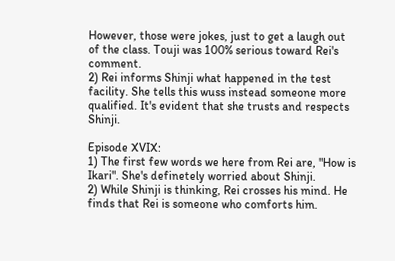However, those were jokes, just to get a laugh out of the class. Touji was 100% serious toward Rei's comment.
2) Rei informs Shinji what happened in the test facility. She tells this wuss instead someone more qualified. It's evident that she trusts and respects Shinji.

Episode XVIX:
1) The first few words we here from Rei are, "How is Ikari". She's definetely worried about Shinji.
2) While Shinji is thinking, Rei crosses his mind. He finds that Rei is someone who comforts him.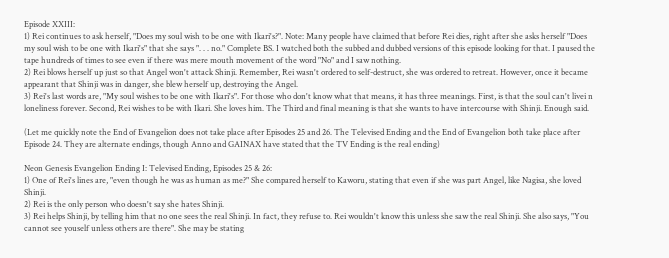Episode XXIII:
1) Rei continues to ask herself, "Does my soul wish to be one with Ikari's?". Note: Many people have claimed that before Rei dies, right after she asks herself "Does my soul wish to be one with Ikari's" that she says ". . . no." Complete BS. I watched both the subbed and dubbed versions of this episode looking for that. I paused the tape hundreds of times to see even if there was mere mouth movement of the word "No" and I saw nothing.
2) Rei blows herself up just so that Angel won't attack Shinji. Remember, Rei wasn't ordered to self-destruct, she was ordered to retreat. However, once it became appearant that Shinji was in danger, she blew herself up, destroying the Angel.
3) Rei's last words are, "My soul wishes to be one with Ikari's". For those who don't know what that means, it has three meanings. First, is that the soul can't livei n loneliness forever. Second, Rei wishes to be with Ikari. She loves him. The Third and final meaning is that she wants to have intercourse with Shinji. Enough said.

(Let me quickly note the End of Evangelion does not take place after Episodes 25 and 26. The Televised Ending and the End of Evangelion both take place after Episode 24. They are alternate endings, though Anno and GAINAX have stated that the TV Ending is the real ending)

Neon Genesis Evangelion Ending I: Televised Ending, Episodes 25 & 26:
1) One of Rei's lines are, "even though he was as human as me?" She compared herself to Kaworu, stating that even if she was part Angel, like Nagisa, she loved Shinji.
2) Rei is the only person who doesn't say she hates Shinji.
3) Rei helps Shinji, by telling him that no one sees the real Shinji. In fact, they refuse to. Rei wouldn't know this unless she saw the real Shinji. She also says, "You cannot see youself unless others are there". She may be stating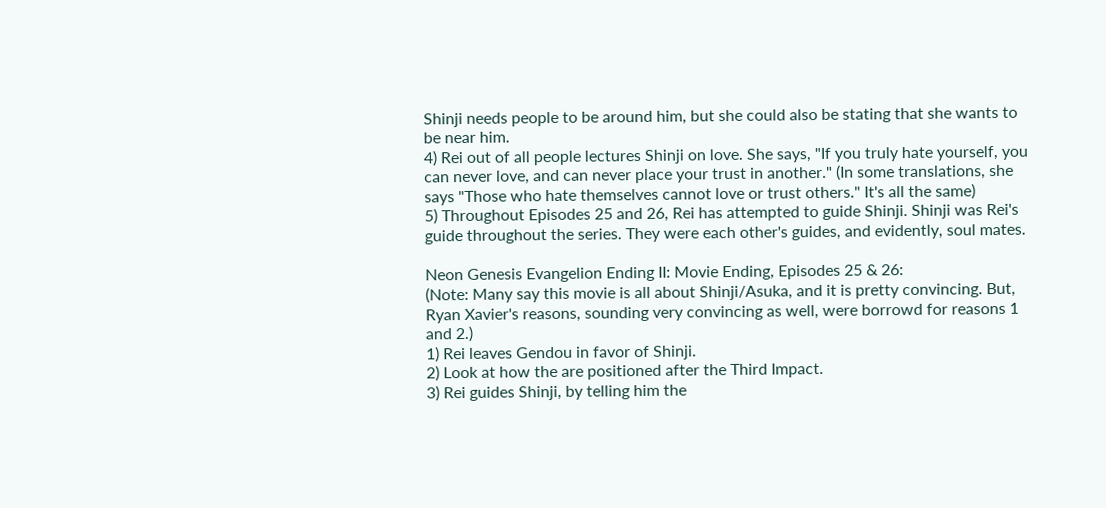Shinji needs people to be around him, but she could also be stating that she wants to be near him.
4) Rei out of all people lectures Shinji on love. She says, "If you truly hate yourself, you can never love, and can never place your trust in another." (In some translations, she says "Those who hate themselves cannot love or trust others." It's all the same)
5) Throughout Episodes 25 and 26, Rei has attempted to guide Shinji. Shinji was Rei's guide throughout the series. They were each other's guides, and evidently, soul mates.

Neon Genesis Evangelion Ending II: Movie Ending, Episodes 25 & 26:
(Note: Many say this movie is all about Shinji/Asuka, and it is pretty convincing. But, Ryan Xavier's reasons, sounding very convincing as well, were borrowd for reasons 1 and 2.)
1) Rei leaves Gendou in favor of Shinji.
2) Look at how the are positioned after the Third Impact.
3) Rei guides Shinji, by telling him the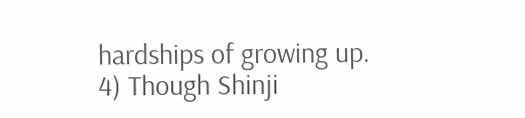hardships of growing up.
4) Though Shinji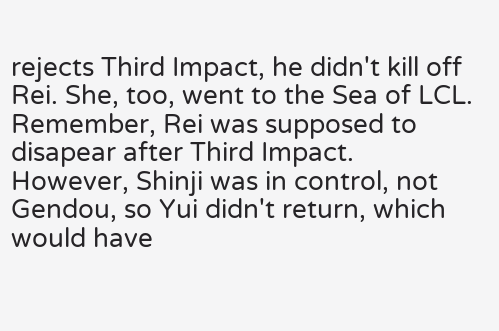rejects Third Impact, he didn't kill off Rei. She, too, went to the Sea of LCL. Remember, Rei was supposed to disapear after Third Impact. However, Shinji was in control, not Gendou, so Yui didn't return, which would have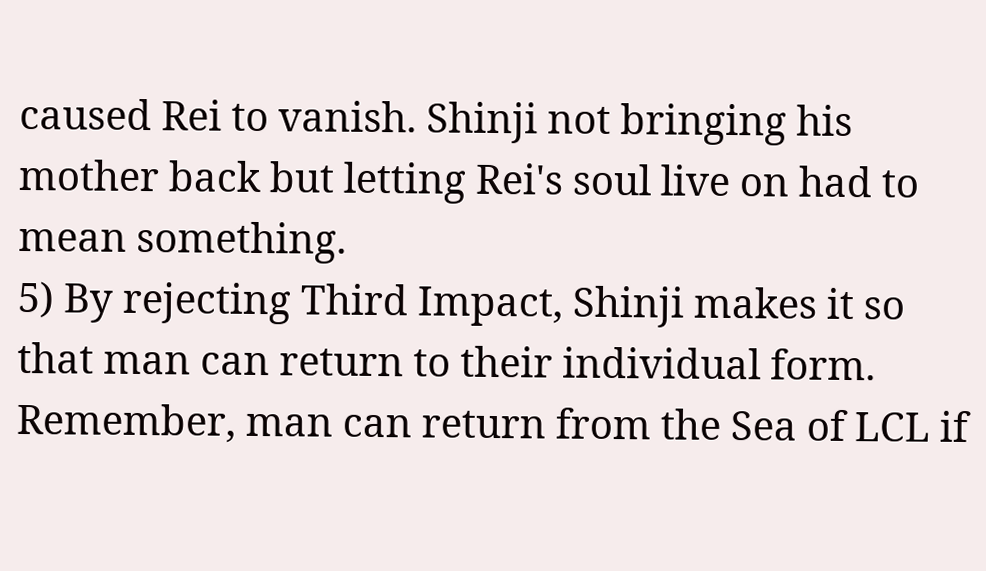caused Rei to vanish. Shinji not bringing his mother back but letting Rei's soul live on had to mean something.
5) By rejecting Third Impact, Shinji makes it so that man can return to their individual form. Remember, man can return from the Sea of LCL if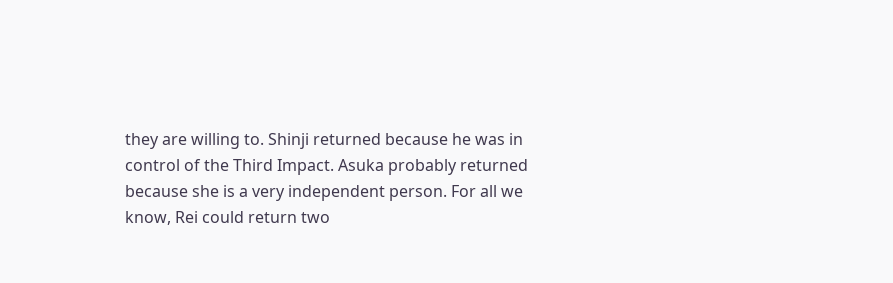they are willing to. Shinji returned because he was in control of the Third Impact. Asuka probably returned because she is a very independent person. For all we know, Rei could return two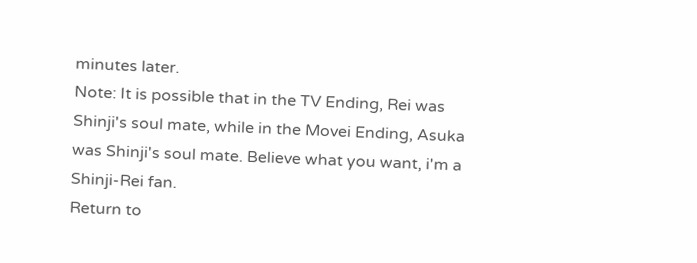minutes later.
Note: It is possible that in the TV Ending, Rei was Shinji's soul mate, while in the Movei Ending, Asuka was Shinji's soul mate. Believe what you want, i'm a Shinji-Rei fan.
Return to